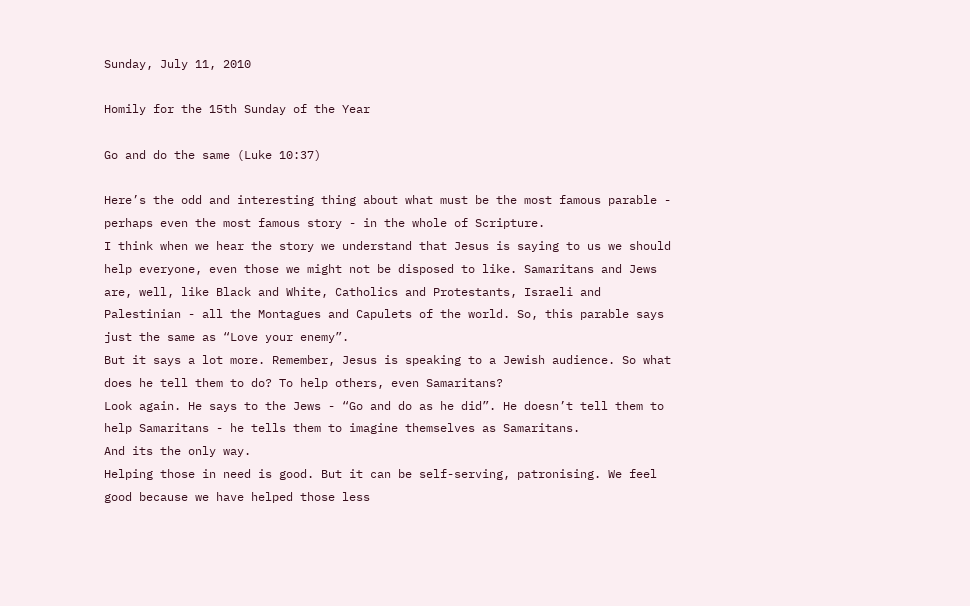Sunday, July 11, 2010

Homily for the 15th Sunday of the Year

Go and do the same (Luke 10:37)

Here’s the odd and interesting thing about what must be the most famous parable - perhaps even the most famous story - in the whole of Scripture.
I think when we hear the story we understand that Jesus is saying to us we should help everyone, even those we might not be disposed to like. Samaritans and Jews are, well, like Black and White, Catholics and Protestants, Israeli and Palestinian - all the Montagues and Capulets of the world. So, this parable says just the same as “Love your enemy”.
But it says a lot more. Remember, Jesus is speaking to a Jewish audience. So what does he tell them to do? To help others, even Samaritans?
Look again. He says to the Jews - “Go and do as he did”. He doesn’t tell them to help Samaritans - he tells them to imagine themselves as Samaritans.
And its the only way.
Helping those in need is good. But it can be self-serving, patronising. We feel good because we have helped those less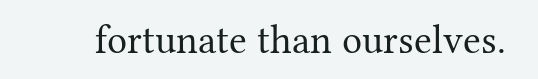fortunate than ourselves.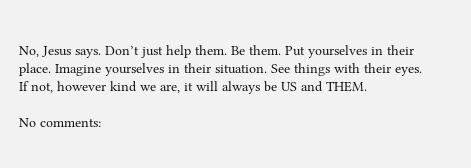No, Jesus says. Don’t just help them. Be them. Put yourselves in their place. Imagine yourselves in their situation. See things with their eyes.
If not, however kind we are, it will always be US and THEM.

No comments: